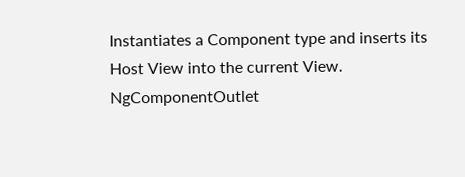Instantiates a Component type and inserts its Host View into the current View. NgComponentOutlet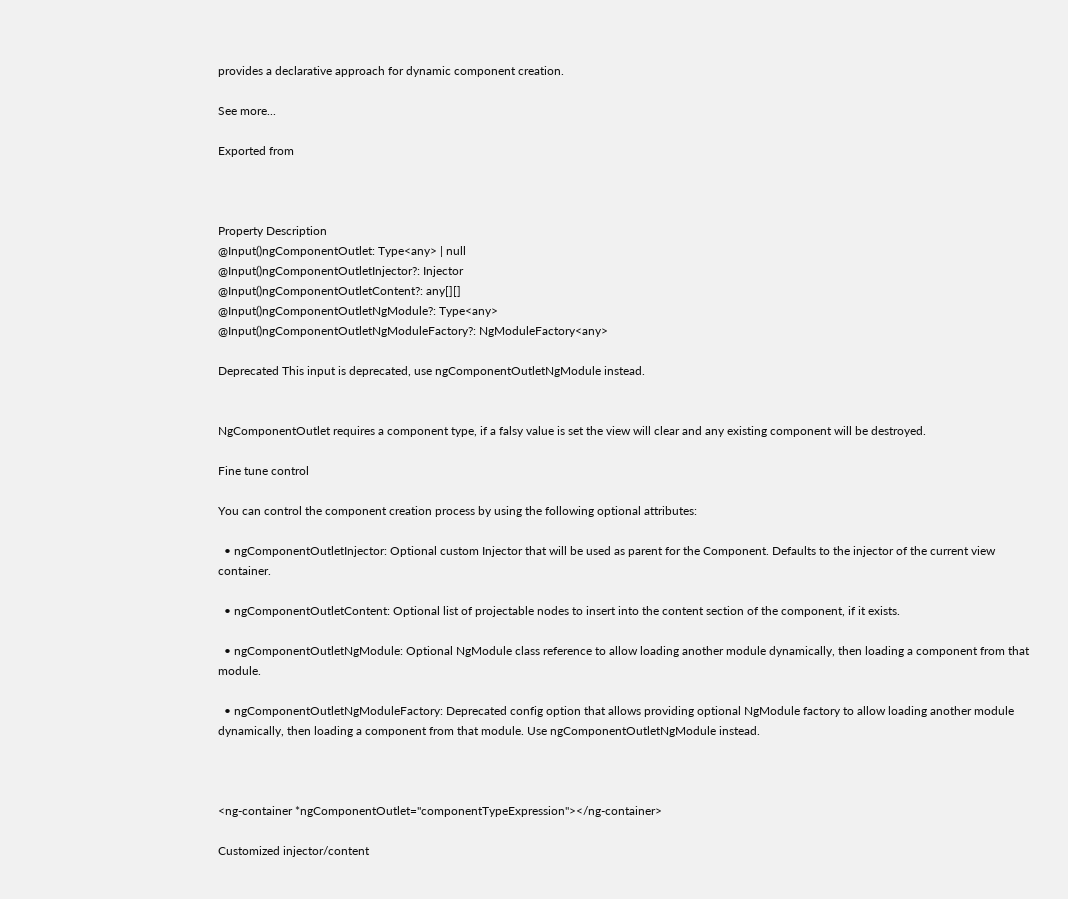provides a declarative approach for dynamic component creation.

See more...

Exported from



Property Description
@Input()ngComponentOutlet: Type<any> | null
@Input()ngComponentOutletInjector?: Injector
@Input()ngComponentOutletContent?: any[][]
@Input()ngComponentOutletNgModule?: Type<any>
@Input()ngComponentOutletNgModuleFactory?: NgModuleFactory<any>

Deprecated This input is deprecated, use ngComponentOutletNgModule instead.


NgComponentOutlet requires a component type, if a falsy value is set the view will clear and any existing component will be destroyed.

Fine tune control

You can control the component creation process by using the following optional attributes:

  • ngComponentOutletInjector: Optional custom Injector that will be used as parent for the Component. Defaults to the injector of the current view container.

  • ngComponentOutletContent: Optional list of projectable nodes to insert into the content section of the component, if it exists.

  • ngComponentOutletNgModule: Optional NgModule class reference to allow loading another module dynamically, then loading a component from that module.

  • ngComponentOutletNgModuleFactory: Deprecated config option that allows providing optional NgModule factory to allow loading another module dynamically, then loading a component from that module. Use ngComponentOutletNgModule instead.



<ng-container *ngComponentOutlet="componentTypeExpression"></ng-container>

Customized injector/content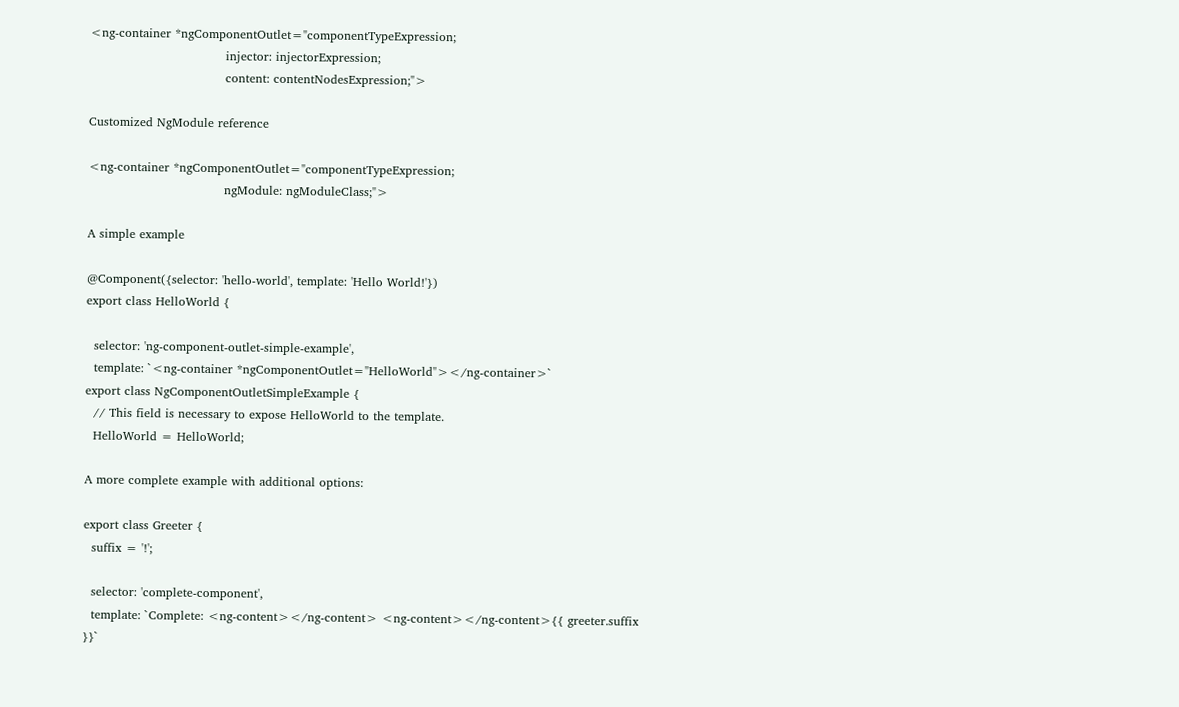<ng-container *ngComponentOutlet="componentTypeExpression;
                                  injector: injectorExpression;
                                  content: contentNodesExpression;">

Customized NgModule reference

<ng-container *ngComponentOutlet="componentTypeExpression;
                                  ngModule: ngModuleClass;">

A simple example

@Component({selector: 'hello-world', template: 'Hello World!'})
export class HelloWorld {

  selector: 'ng-component-outlet-simple-example',
  template: `<ng-container *ngComponentOutlet="HelloWorld"></ng-container>`
export class NgComponentOutletSimpleExample {
  // This field is necessary to expose HelloWorld to the template.
  HelloWorld = HelloWorld;

A more complete example with additional options:

export class Greeter {
  suffix = '!';

  selector: 'complete-component',
  template: `Complete: <ng-content></ng-content> <ng-content></ng-content>{{ greeter.suffix }}`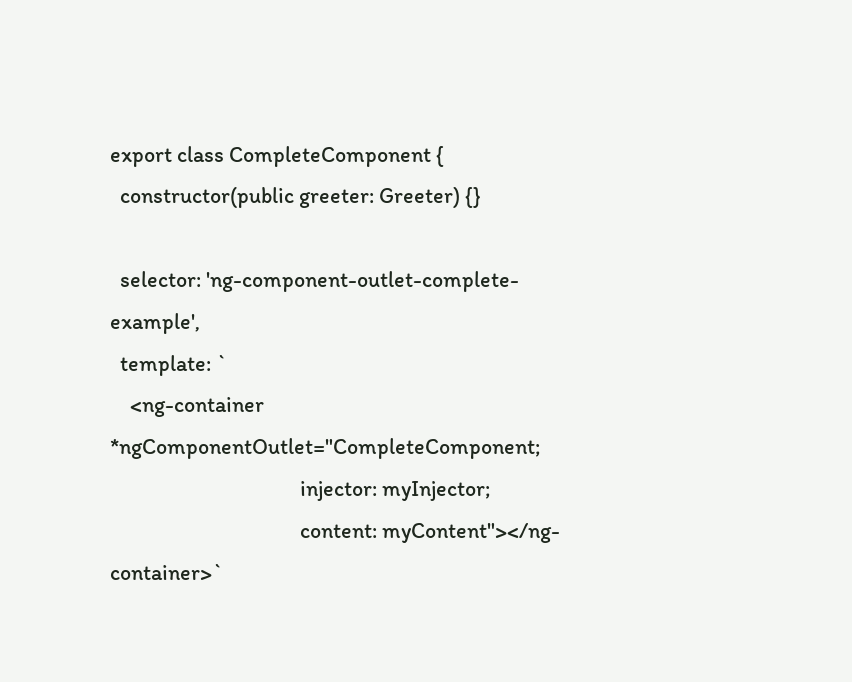export class CompleteComponent {
  constructor(public greeter: Greeter) {}

  selector: 'ng-component-outlet-complete-example',
  template: `
    <ng-container *ngComponentOutlet="CompleteComponent;
                                      injector: myInjector;
                                      content: myContent"></ng-container>`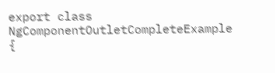export class NgComponentOutletCompleteExample {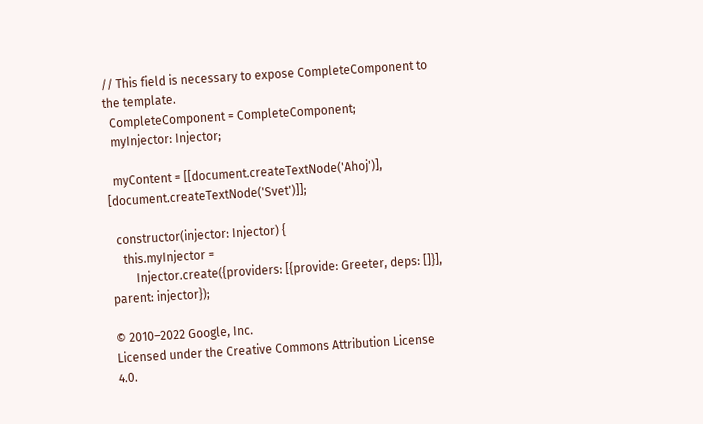// This field is necessary to expose CompleteComponent to the template.
  CompleteComponent = CompleteComponent;
  myInjector: Injector;

  myContent = [[document.createTextNode('Ahoj')], [document.createTextNode('Svet')]];

  constructor(injector: Injector) {
    this.myInjector =
        Injector.create({providers: [{provide: Greeter, deps: []}], parent: injector});

© 2010–2022 Google, Inc.
Licensed under the Creative Commons Attribution License 4.0.